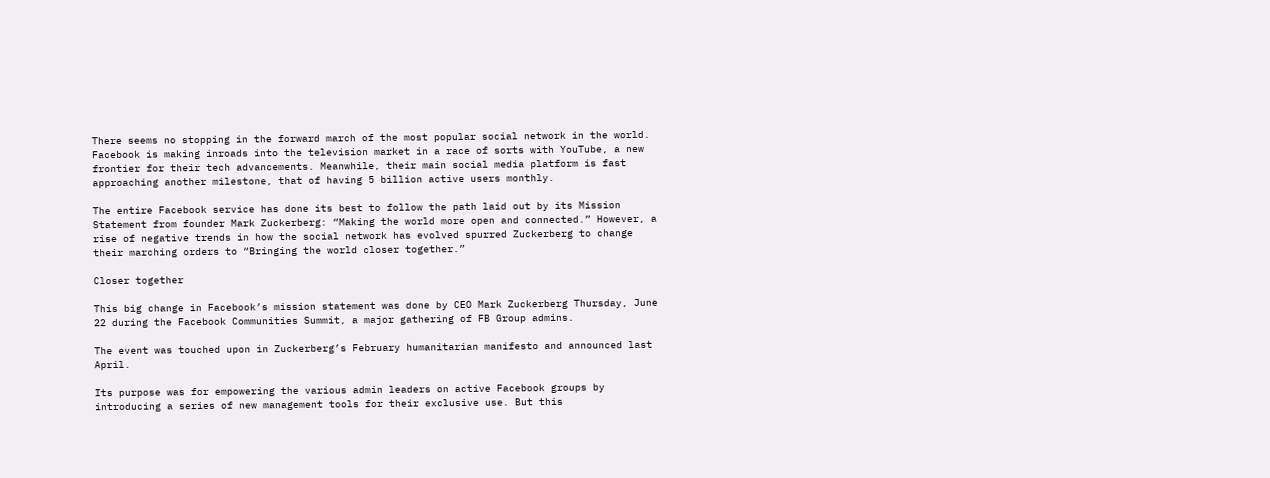There seems no stopping in the forward march of the most popular social network in the world. Facebook is making inroads into the television market in a race of sorts with YouTube, a new frontier for their tech advancements. Meanwhile, their main social media platform is fast approaching another milestone, that of having 5 billion active users monthly.

The entire Facebook service has done its best to follow the path laid out by its Mission Statement from founder Mark Zuckerberg: “Making the world more open and connected.” However, a rise of negative trends in how the social network has evolved spurred Zuckerberg to change their marching orders to “Bringing the world closer together.”

Closer together

This big change in Facebook’s mission statement was done by CEO Mark Zuckerberg Thursday, June 22 during the Facebook Communities Summit, a major gathering of FB Group admins.

The event was touched upon in Zuckerberg’s February humanitarian manifesto and announced last April.

Its purpose was for empowering the various admin leaders on active Facebook groups by introducing a series of new management tools for their exclusive use. But this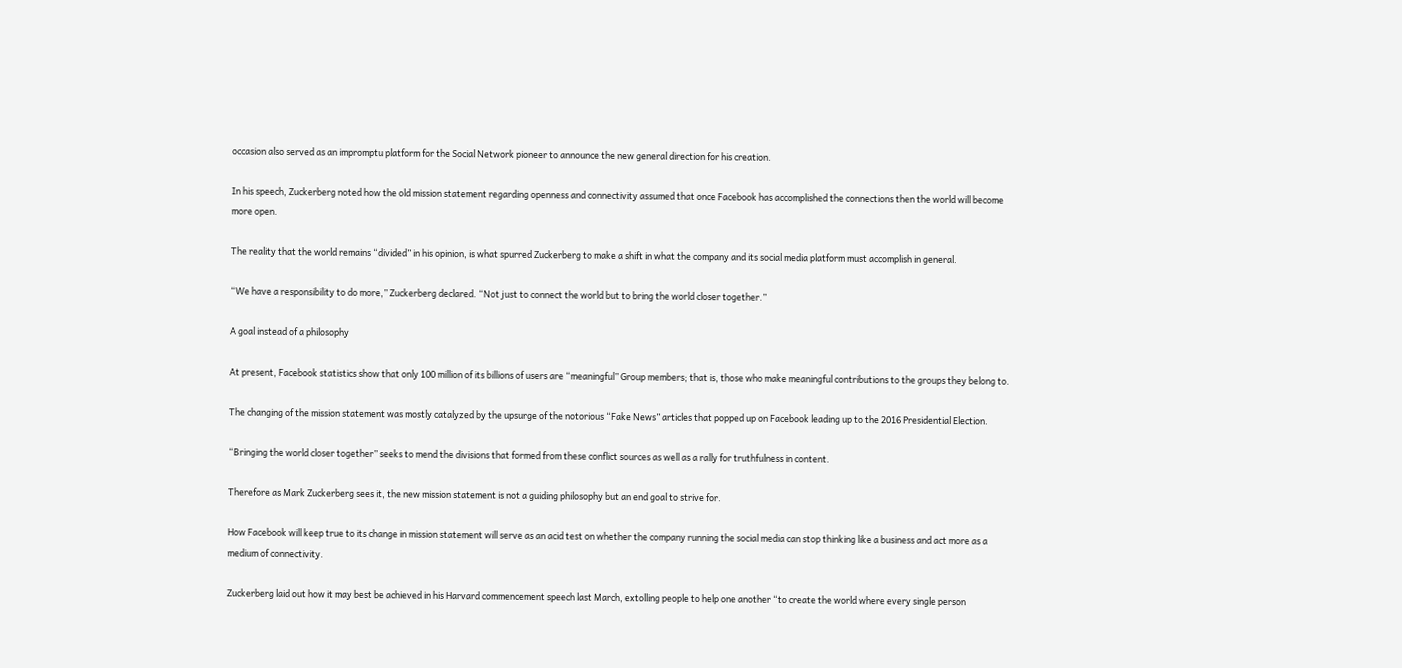occasion also served as an impromptu platform for the Social Network pioneer to announce the new general direction for his creation.

In his speech, Zuckerberg noted how the old mission statement regarding openness and connectivity assumed that once Facebook has accomplished the connections then the world will become more open.

The reality that the world remains “divided” in his opinion, is what spurred Zuckerberg to make a shift in what the company and its social media platform must accomplish in general.

“We have a responsibility to do more,” Zuckerberg declared. “Not just to connect the world but to bring the world closer together.”

A goal instead of a philosophy

At present, Facebook statistics show that only 100 million of its billions of users are “meaningful” Group members; that is, those who make meaningful contributions to the groups they belong to.

The changing of the mission statement was mostly catalyzed by the upsurge of the notorious “Fake News” articles that popped up on Facebook leading up to the 2016 Presidential Election.

“Bringing the world closer together” seeks to mend the divisions that formed from these conflict sources as well as a rally for truthfulness in content.

Therefore as Mark Zuckerberg sees it, the new mission statement is not a guiding philosophy but an end goal to strive for.

How Facebook will keep true to its change in mission statement will serve as an acid test on whether the company running the social media can stop thinking like a business and act more as a medium of connectivity.

Zuckerberg laid out how it may best be achieved in his Harvard commencement speech last March, extolling people to help one another “to create the world where every single person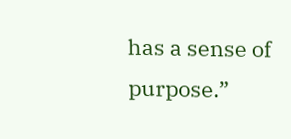has a sense of purpose.”